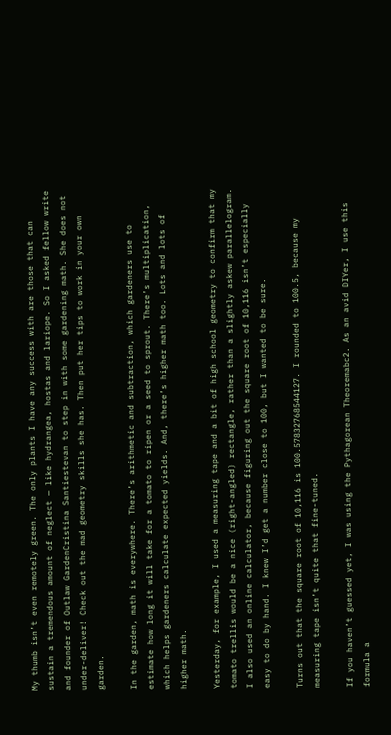My thumb isn’t even remotely green. The only plants I have any success with are those that can sustain a tremendous amount of neglect — like hydrangea, hostas and lariope. So I asked fellow write and founder of Outlaw GardenCristina Santiestevan to step in with some gardening math. She does not under-deliver! Check out the mad geometry skills she has. Then put her tips to work in your own garden.

In the garden, math is everywhere. There’s arithmetic and subtraction, which gardeners use to estimate how long it will take for a tomato to ripen or a seed to sprout. There’s multiplication, which helps gardeners calculate expected yields. And, there’s higher math too. Lots and lots of higher math.

Yesterday, for example, I used a measuring tape and a bit of high school geometry to confirm that my tomato trellis would be a nice (right-angled) rectangle, rather than a slightly askew parallelogram. I also used an online calculator, because figuring out the square root of 10,116 isn’t especially easy to do by hand. I knew I’d get a number close to 100, but I wanted to be sure.

Turns out that the square root of 10,116 is 100.57832768544127. I rounded to 100.5, because my measuring tape isn’t quite that fine-tuned.

If you haven’t guessed yet, I was using the Pythagorean Theoremabc2. As an avid DIYer, I use this formula a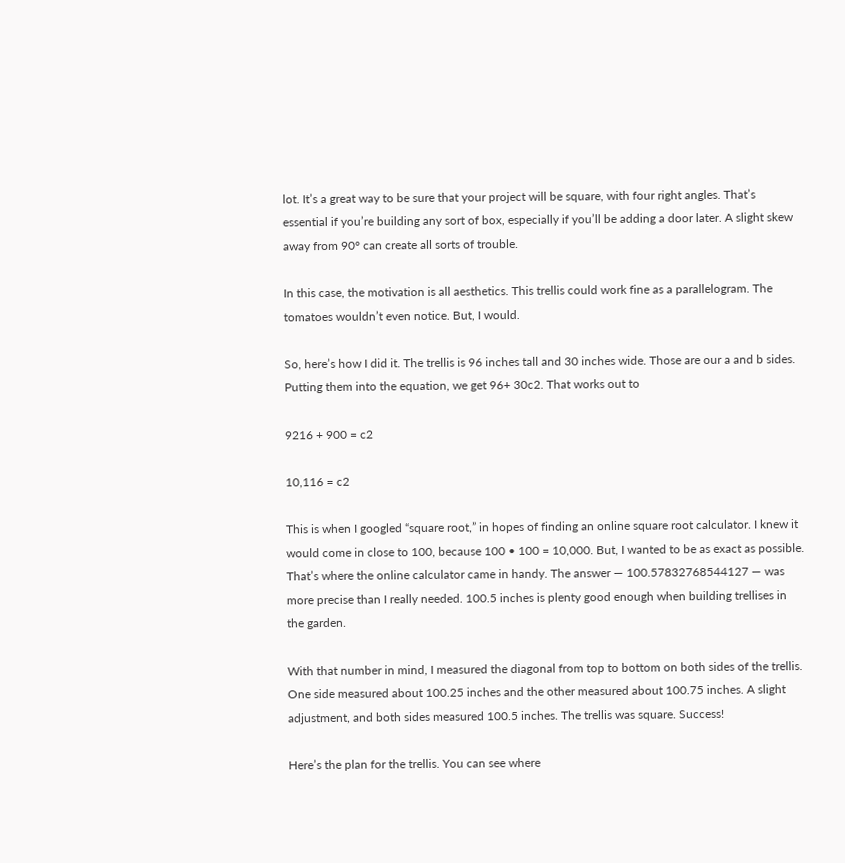lot. It’s a great way to be sure that your project will be square, with four right angles. That’s essential if you’re building any sort of box, especially if you’ll be adding a door later. A slight skew away from 90° can create all sorts of trouble.

In this case, the motivation is all aesthetics. This trellis could work fine as a parallelogram. The tomatoes wouldn’t even notice. But, I would.

So, here’s how I did it. The trellis is 96 inches tall and 30 inches wide. Those are our a and b sides. Putting them into the equation, we get 96+ 30c2. That works out to

9216 + 900 = c2

10,116 = c2

This is when I googled “square root,” in hopes of finding an online square root calculator. I knew it would come in close to 100, because 100 • 100 = 10,000. But, I wanted to be as exact as possible. That’s where the online calculator came in handy. The answer — 100.57832768544127 — was more precise than I really needed. 100.5 inches is plenty good enough when building trellises in the garden.

With that number in mind, I measured the diagonal from top to bottom on both sides of the trellis. One side measured about 100.25 inches and the other measured about 100.75 inches. A slight adjustment, and both sides measured 100.5 inches. The trellis was square. Success!

Here’s the plan for the trellis. You can see where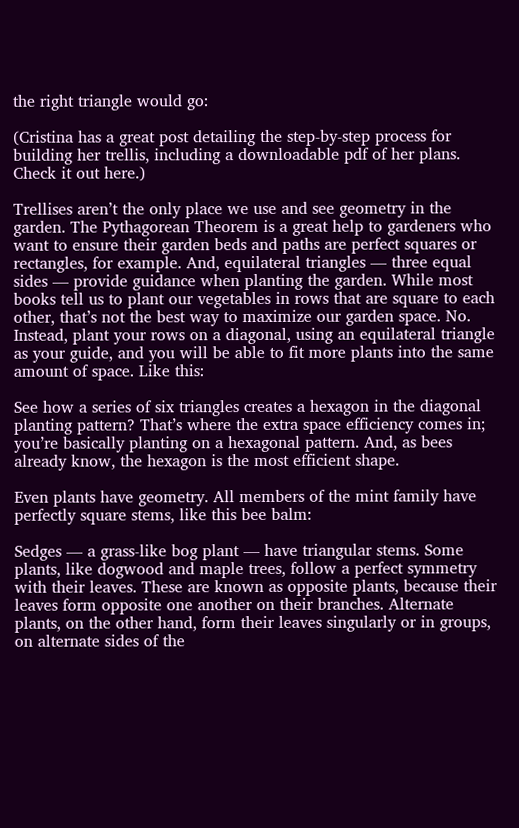the right triangle would go:

(Cristina has a great post detailing the step-by-step process for building her trellis, including a downloadable pdf of her plans. Check it out here.)

Trellises aren’t the only place we use and see geometry in the garden. The Pythagorean Theorem is a great help to gardeners who want to ensure their garden beds and paths are perfect squares or rectangles, for example. And, equilateral triangles — three equal sides — provide guidance when planting the garden. While most books tell us to plant our vegetables in rows that are square to each other, that’s not the best way to maximize our garden space. No. Instead, plant your rows on a diagonal, using an equilateral triangle as your guide, and you will be able to fit more plants into the same amount of space. Like this:

See how a series of six triangles creates a hexagon in the diagonal planting pattern? That’s where the extra space efficiency comes in; you’re basically planting on a hexagonal pattern. And, as bees already know, the hexagon is the most efficient shape.

Even plants have geometry. All members of the mint family have perfectly square stems, like this bee balm:

Sedges — a grass-like bog plant — have triangular stems. Some plants, like dogwood and maple trees, follow a perfect symmetry with their leaves. These are known as opposite plants, because their leaves form opposite one another on their branches. Alternate plants, on the other hand, form their leaves singularly or in groups, on alternate sides of the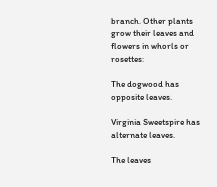branch. Other plants grow their leaves and flowers in whorls or rosettes:

The dogwood has opposite leaves.

Virginia Sweetspire has alternate leaves.

The leaves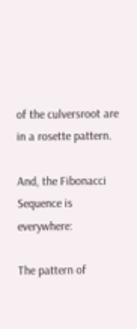of the culversroot are in a rosette pattern.

And, the Fibonacci Sequence is everywhere:

The pattern of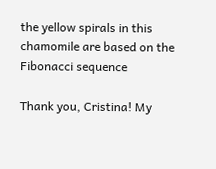the yellow spirals in this chamomile are based on the Fibonacci sequence

Thank you, Cristina! My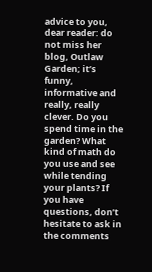advice to you, dear reader: do not miss her blog, Outlaw Garden; it’s funny, informative and really, really clever. Do you spend time in the garden? What kind of math do you use and see while tending your plants? If you have questions, don’t hesitate to ask in the comments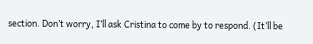section. Don’t worry, I’ll ask Cristina to come by to respond. (It’ll be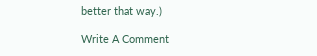better that way.)

Write A Comment